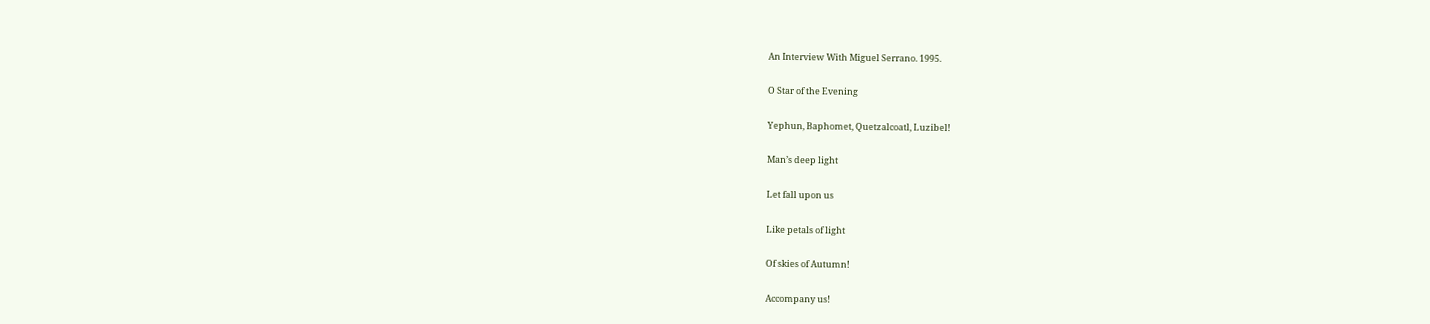An Interview With Miguel Serrano. 1995.

O Star of the Evening

Yephun, Baphomet, Quetzalcoatl, Luzibel!

Man’s deep light

Let fall upon us

Like petals of light

Of skies of Autumn!

Accompany us!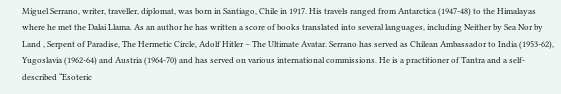Miguel Serrano, writer, traveller, diplomat, was born in Santiago, Chile in 1917. His travels ranged from Antarctica (1947-48) to the Himalayas where he met the Dalai Llama. As an author he has written a score of books translated into several languages, including Neither by Sea Nor by Land , Serpent of Paradise, The Hermetic Circle, Adolf Hitler – The Ultimate Avatar. Serrano has served as Chilean Ambassador to India (1953-62), Yugoslavia (1962-64) and Austria (1964-70) and has served on various international commissions. He is a practitioner of Tantra and a self-described “Esoteric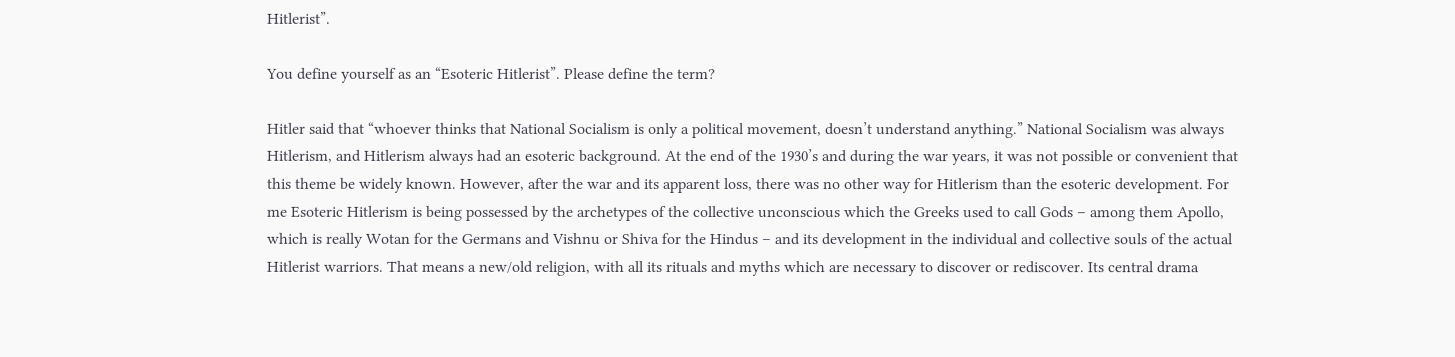Hitlerist”.

You define yourself as an “Esoteric Hitlerist”. Please define the term?

Hitler said that “whoever thinks that National Socialism is only a political movement, doesn’t understand anything.” National Socialism was always Hitlerism, and Hitlerism always had an esoteric background. At the end of the 1930’s and during the war years, it was not possible or convenient that this theme be widely known. However, after the war and its apparent loss, there was no other way for Hitlerism than the esoteric development. For me Esoteric Hitlerism is being possessed by the archetypes of the collective unconscious which the Greeks used to call Gods – among them Apollo, which is really Wotan for the Germans and Vishnu or Shiva for the Hindus – and its development in the individual and collective souls of the actual Hitlerist warriors. That means a new/old religion, with all its rituals and myths which are necessary to discover or rediscover. Its central drama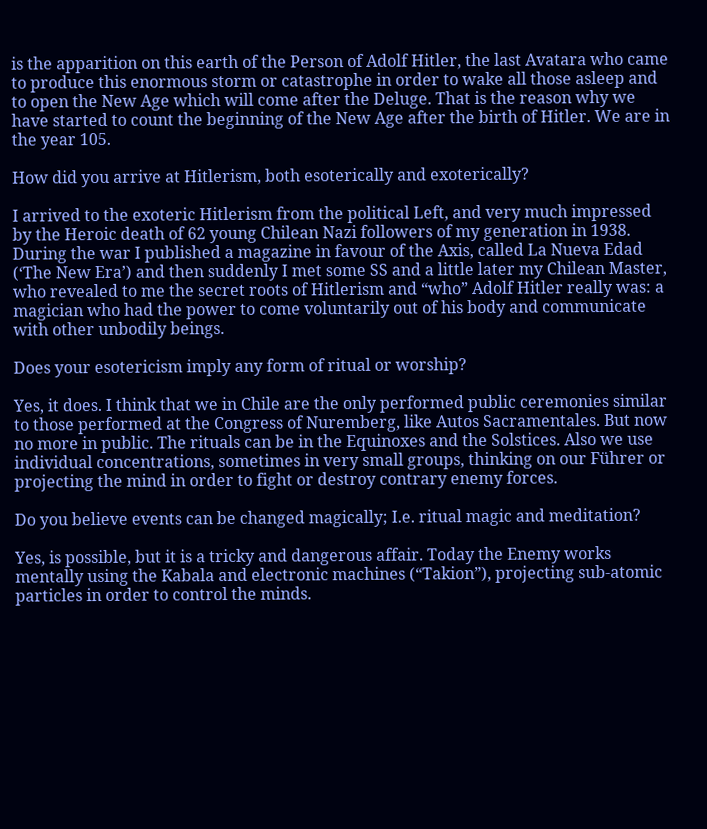is the apparition on this earth of the Person of Adolf Hitler, the last Avatara who came to produce this enormous storm or catastrophe in order to wake all those asleep and to open the New Age which will come after the Deluge. That is the reason why we have started to count the beginning of the New Age after the birth of Hitler. We are in the year 105.

How did you arrive at Hitlerism, both esoterically and exoterically?

I arrived to the exoteric Hitlerism from the political Left, and very much impressed by the Heroic death of 62 young Chilean Nazi followers of my generation in 1938. During the war I published a magazine in favour of the Axis, called La Nueva Edad (‘The New Era’) and then suddenly I met some SS and a little later my Chilean Master, who revealed to me the secret roots of Hitlerism and “who” Adolf Hitler really was: a magician who had the power to come voluntarily out of his body and communicate with other unbodily beings.

Does your esotericism imply any form of ritual or worship?

Yes, it does. I think that we in Chile are the only performed public ceremonies similar to those performed at the Congress of Nuremberg, like Autos Sacramentales. But now no more in public. The rituals can be in the Equinoxes and the Solstices. Also we use individual concentrations, sometimes in very small groups, thinking on our Führer or projecting the mind in order to fight or destroy contrary enemy forces.

Do you believe events can be changed magically; I.e. ritual magic and meditation?

Yes, is possible, but it is a tricky and dangerous affair. Today the Enemy works mentally using the Kabala and electronic machines (“Takion”), projecting sub-atomic particles in order to control the minds.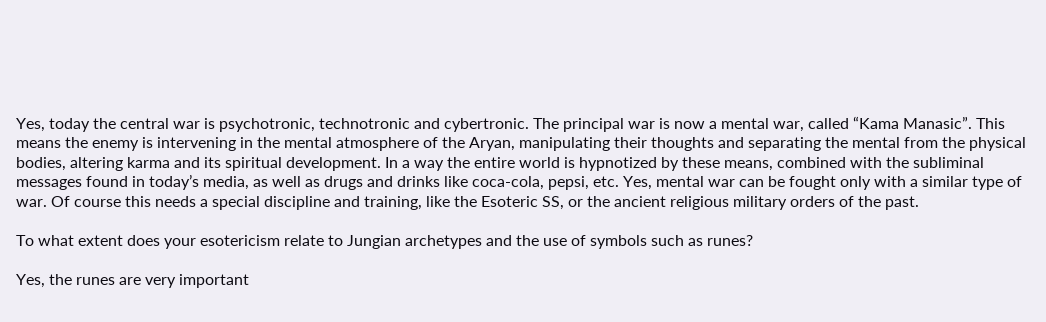Yes, today the central war is psychotronic, technotronic and cybertronic. The principal war is now a mental war, called “Kama Manasic”. This means the enemy is intervening in the mental atmosphere of the Aryan, manipulating their thoughts and separating the mental from the physical bodies, altering karma and its spiritual development. In a way the entire world is hypnotized by these means, combined with the subliminal messages found in today’s media, as well as drugs and drinks like coca-cola, pepsi, etc. Yes, mental war can be fought only with a similar type of war. Of course this needs a special discipline and training, like the Esoteric SS, or the ancient religious military orders of the past.

To what extent does your esotericism relate to Jungian archetypes and the use of symbols such as runes?

Yes, the runes are very important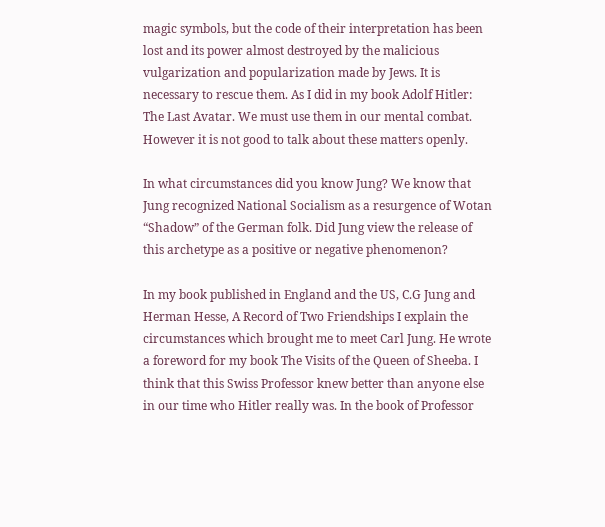magic symbols, but the code of their interpretation has been lost and its power almost destroyed by the malicious vulgarization and popularization made by Jews. It is necessary to rescue them. As I did in my book Adolf Hitler: The Last Avatar. We must use them in our mental combat. However it is not good to talk about these matters openly.

In what circumstances did you know Jung? We know that Jung recognized National Socialism as a resurgence of Wotan “Shadow” of the German folk. Did Jung view the release of this archetype as a positive or negative phenomenon?

In my book published in England and the US, C.G Jung and Herman Hesse, A Record of Two Friendships I explain the circumstances which brought me to meet Carl Jung. He wrote a foreword for my book The Visits of the Queen of Sheeba. I think that this Swiss Professor knew better than anyone else in our time who Hitler really was. In the book of Professor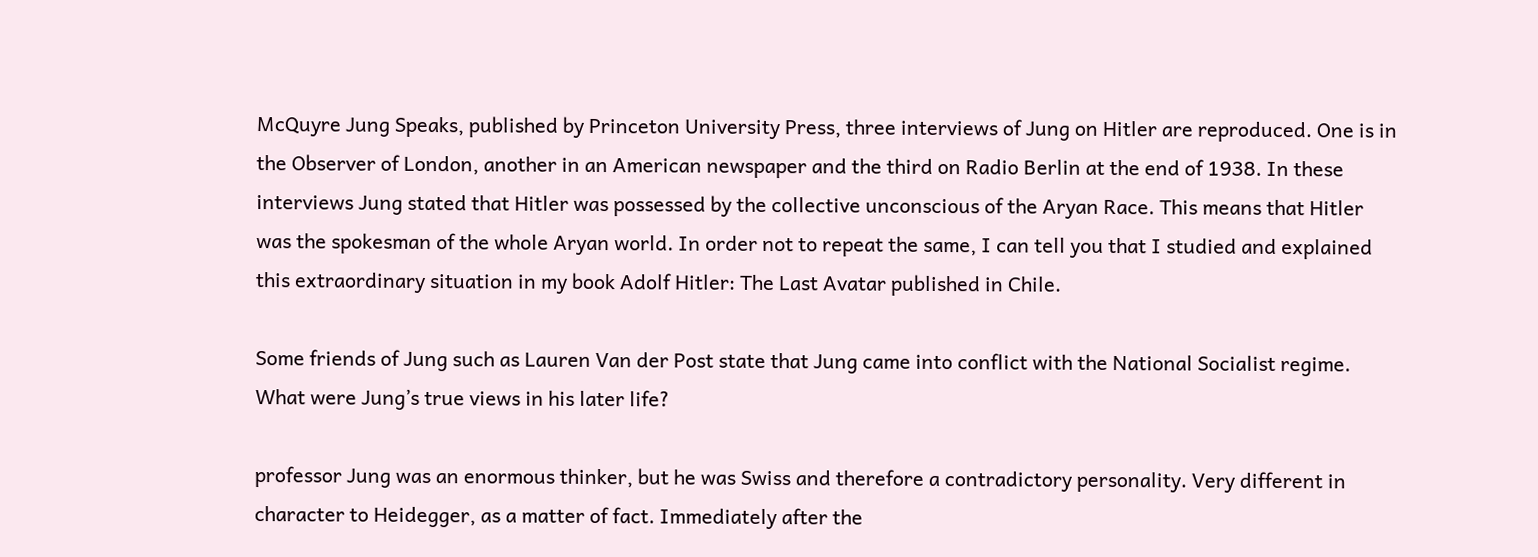McQuyre Jung Speaks, published by Princeton University Press, three interviews of Jung on Hitler are reproduced. One is in the Observer of London, another in an American newspaper and the third on Radio Berlin at the end of 1938. In these interviews Jung stated that Hitler was possessed by the collective unconscious of the Aryan Race. This means that Hitler was the spokesman of the whole Aryan world. In order not to repeat the same, I can tell you that I studied and explained this extraordinary situation in my book Adolf Hitler: The Last Avatar published in Chile.

Some friends of Jung such as Lauren Van der Post state that Jung came into conflict with the National Socialist regime. What were Jung’s true views in his later life?

professor Jung was an enormous thinker, but he was Swiss and therefore a contradictory personality. Very different in character to Heidegger, as a matter of fact. Immediately after the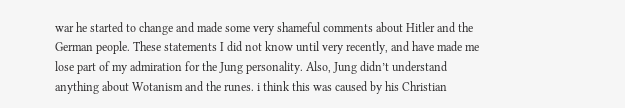war he started to change and made some very shameful comments about Hitler and the German people. These statements I did not know until very recently, and have made me lose part of my admiration for the Jung personality. Also, Jung didn’t understand anything about Wotanism and the runes. i think this was caused by his Christian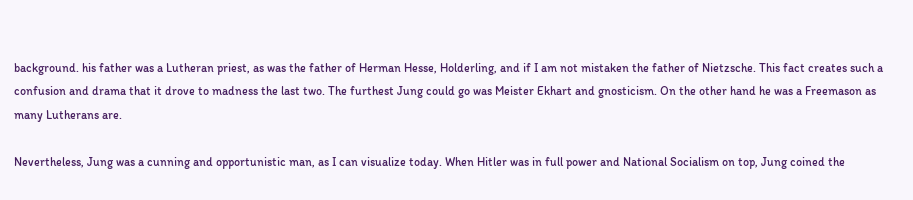background. his father was a Lutheran priest, as was the father of Herman Hesse, Holderling, and if I am not mistaken the father of Nietzsche. This fact creates such a confusion and drama that it drove to madness the last two. The furthest Jung could go was Meister Ekhart and gnosticism. On the other hand he was a Freemason as many Lutherans are.

Nevertheless, Jung was a cunning and opportunistic man, as I can visualize today. When Hitler was in full power and National Socialism on top, Jung coined the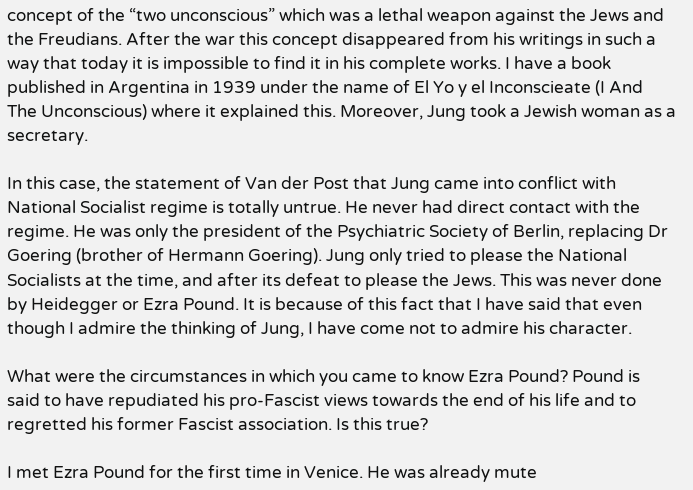concept of the “two unconscious” which was a lethal weapon against the Jews and the Freudians. After the war this concept disappeared from his writings in such a way that today it is impossible to find it in his complete works. I have a book published in Argentina in 1939 under the name of El Yo y el Inconscieate (I And The Unconscious) where it explained this. Moreover, Jung took a Jewish woman as a secretary.

In this case, the statement of Van der Post that Jung came into conflict with National Socialist regime is totally untrue. He never had direct contact with the regime. He was only the president of the Psychiatric Society of Berlin, replacing Dr Goering (brother of Hermann Goering). Jung only tried to please the National Socialists at the time, and after its defeat to please the Jews. This was never done by Heidegger or Ezra Pound. It is because of this fact that I have said that even though I admire the thinking of Jung, I have come not to admire his character.

What were the circumstances in which you came to know Ezra Pound? Pound is said to have repudiated his pro-Fascist views towards the end of his life and to regretted his former Fascist association. Is this true?

I met Ezra Pound for the first time in Venice. He was already mute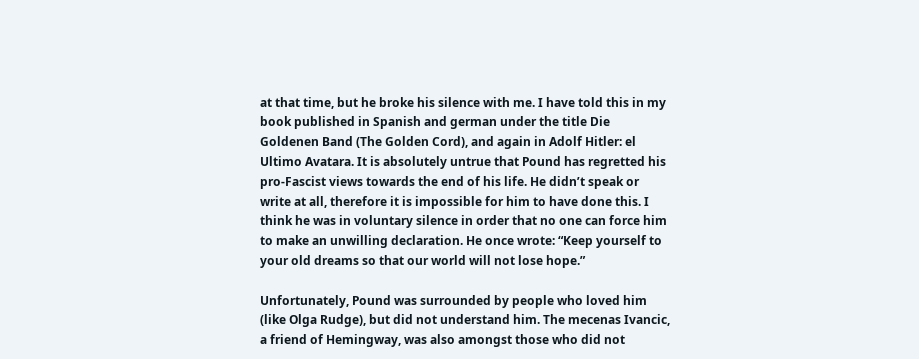at that time, but he broke his silence with me. I have told this in my book published in Spanish and german under the title Die Goldenen Band (The Golden Cord), and again in Adolf Hitler: el Ultimo Avatara. It is absolutely untrue that Pound has regretted his pro-Fascist views towards the end of his life. He didn’t speak or write at all, therefore it is impossible for him to have done this. I think he was in voluntary silence in order that no one can force him to make an unwilling declaration. He once wrote: “Keep yourself to your old dreams so that our world will not lose hope.”

Unfortunately, Pound was surrounded by people who loved him (like Olga Rudge), but did not understand him. The mecenas Ivancic, a friend of Hemingway, was also amongst those who did not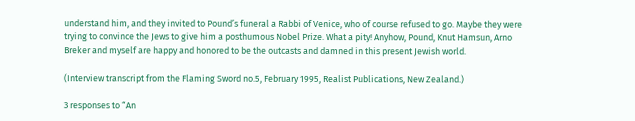understand him, and they invited to Pound’s funeral a Rabbi of Venice, who of course refused to go. Maybe they were trying to convince the Jews to give him a posthumous Nobel Prize. What a pity! Anyhow, Pound, Knut Hamsun, Arno Breker and myself are happy and honored to be the outcasts and damned in this present Jewish world.

(Interview transcript from the Flaming Sword no.5, February 1995, Realist Publications, New Zealand.)

3 responses to “An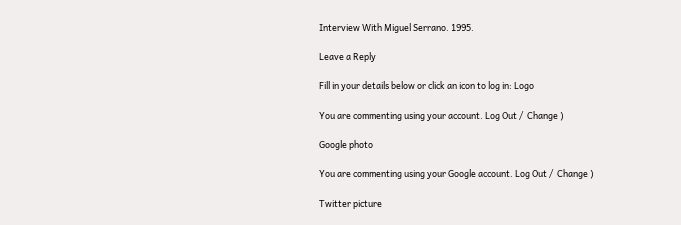Interview With Miguel Serrano. 1995.

Leave a Reply

Fill in your details below or click an icon to log in: Logo

You are commenting using your account. Log Out /  Change )

Google photo

You are commenting using your Google account. Log Out /  Change )

Twitter picture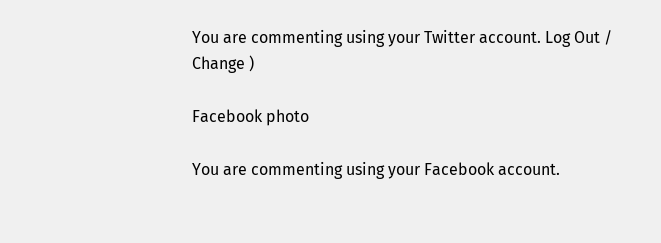You are commenting using your Twitter account. Log Out /  Change )

Facebook photo

You are commenting using your Facebook account.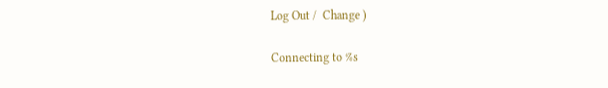Log Out /  Change )

Connecting to %s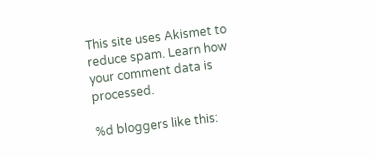This site uses Akismet to reduce spam. Learn how your comment data is processed.

%d bloggers like this: